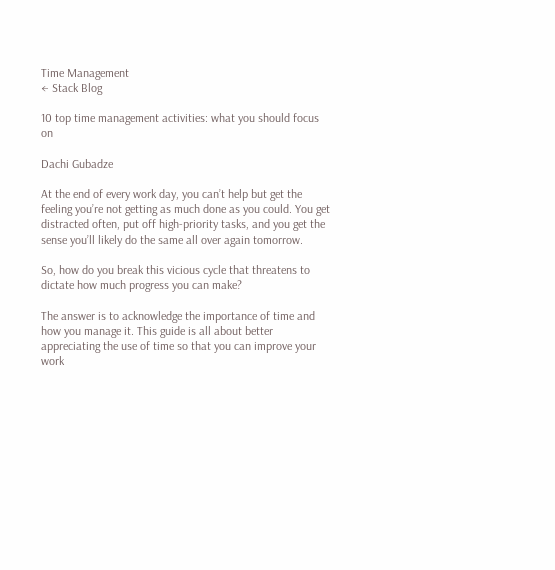Time Management
← Stack Blog

10 top time management activities: what you should focus on

Dachi Gubadze

At the end of every work day, you can’t help but get the feeling you’re not getting as much done as you could. You get distracted often, put off high-priority tasks, and you get the sense you’ll likely do the same all over again tomorrow.

So, how do you break this vicious cycle that threatens to dictate how much progress you can make?

The answer is to acknowledge the importance of time and how you manage it. This guide is all about better appreciating the use of time so that you can improve your work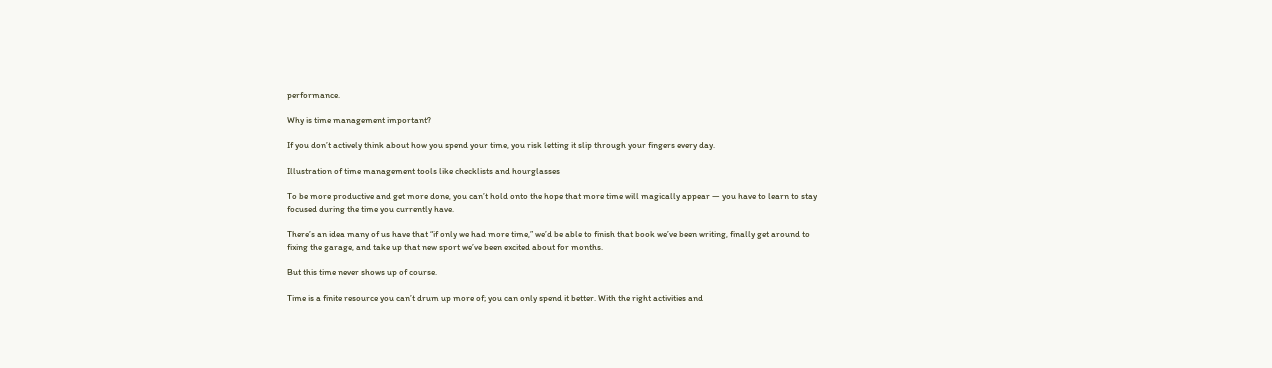performance.

Why is time management important?

If you don’t actively think about how you spend your time, you risk letting it slip through your fingers every day.

Illustration of time management tools like checklists and hourglasses

To be more productive and get more done, you can’t hold onto the hope that more time will magically appear — you have to learn to stay focused during the time you currently have.

There’s an idea many of us have that “if only we had more time,” we’d be able to finish that book we’ve been writing, finally get around to fixing the garage, and take up that new sport we’ve been excited about for months.

But this time never shows up of course.

Time is a finite resource you can’t drum up more of; you can only spend it better. With the right activities and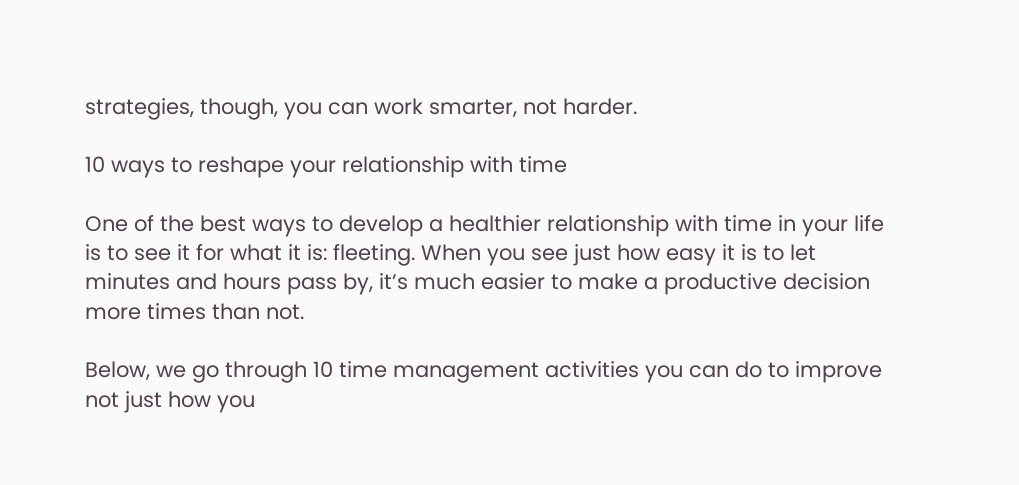strategies, though, you can work smarter, not harder.

10 ways to reshape your relationship with time

One of the best ways to develop a healthier relationship with time in your life is to see it for what it is: fleeting. When you see just how easy it is to let minutes and hours pass by, it’s much easier to make a productive decision more times than not.

Below, we go through 10 time management activities you can do to improve not just how you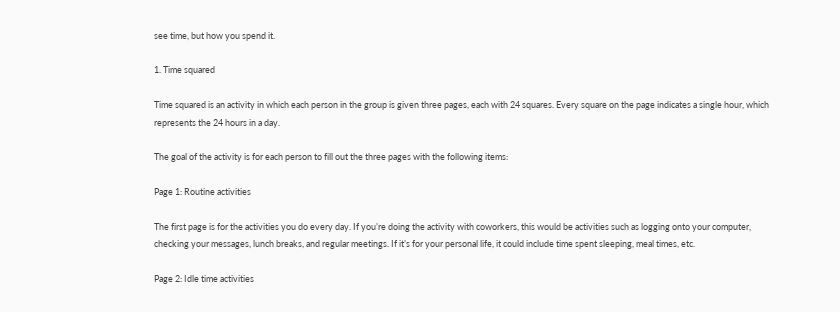see time, but how you spend it.

1. Time squared

Time squared is an activity in which each person in the group is given three pages, each with 24 squares. Every square on the page indicates a single hour, which represents the 24 hours in a day.

The goal of the activity is for each person to fill out the three pages with the following items:

Page 1: Routine activities

The first page is for the activities you do every day. If you’re doing the activity with coworkers, this would be activities such as logging onto your computer, checking your messages, lunch breaks, and regular meetings. If it’s for your personal life, it could include time spent sleeping, meal times, etc.

Page 2: Idle time activities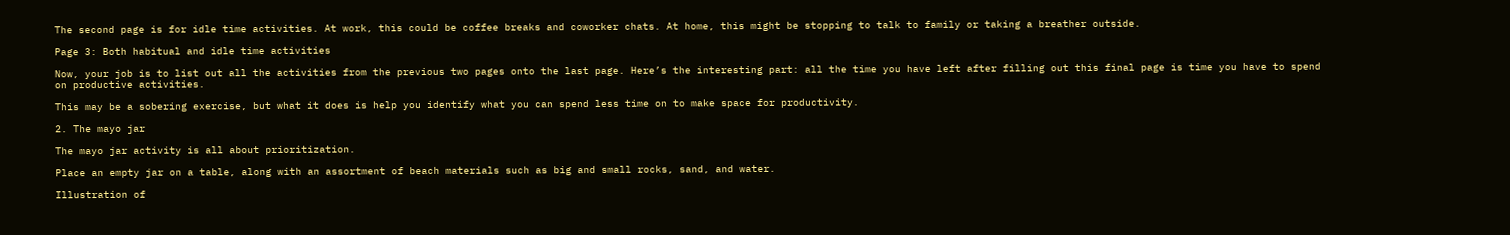The second page is for idle time activities. At work, this could be coffee breaks and coworker chats. At home, this might be stopping to talk to family or taking a breather outside.

Page 3: Both habitual and idle time activities

Now, your job is to list out all the activities from the previous two pages onto the last page. Here’s the interesting part: all the time you have left after filling out this final page is time you have to spend on productive activities.

This may be a sobering exercise, but what it does is help you identify what you can spend less time on to make space for productivity.

2. The mayo jar

The mayo jar activity is all about prioritization.

Place an empty jar on a table, along with an assortment of beach materials such as big and small rocks, sand, and water.

Illustration of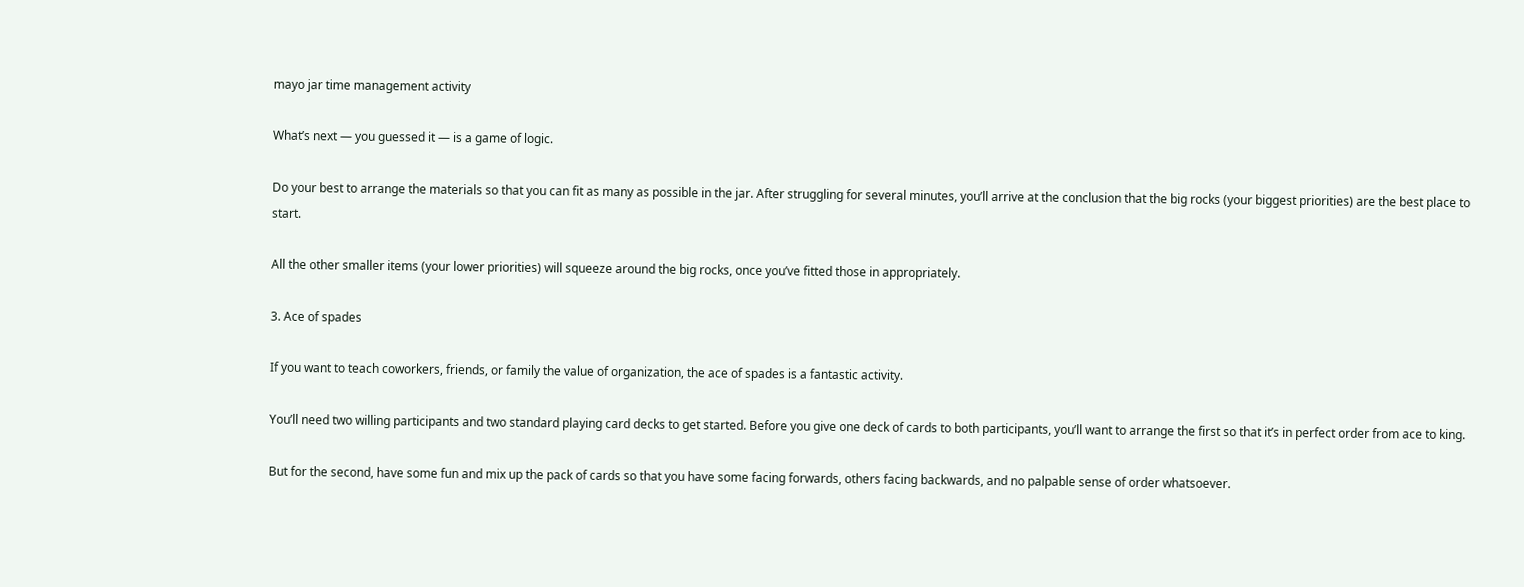mayo jar time management activity

What’s next — you guessed it — is a game of logic.

Do your best to arrange the materials so that you can fit as many as possible in the jar. After struggling for several minutes, you’ll arrive at the conclusion that the big rocks (your biggest priorities) are the best place to start.

All the other smaller items (your lower priorities) will squeeze around the big rocks, once you’ve fitted those in appropriately.

3. Ace of spades

If you want to teach coworkers, friends, or family the value of organization, the ace of spades is a fantastic activity.

You’ll need two willing participants and two standard playing card decks to get started. Before you give one deck of cards to both participants, you’ll want to arrange the first so that it’s in perfect order from ace to king.

But for the second, have some fun and mix up the pack of cards so that you have some facing forwards, others facing backwards, and no palpable sense of order whatsoever.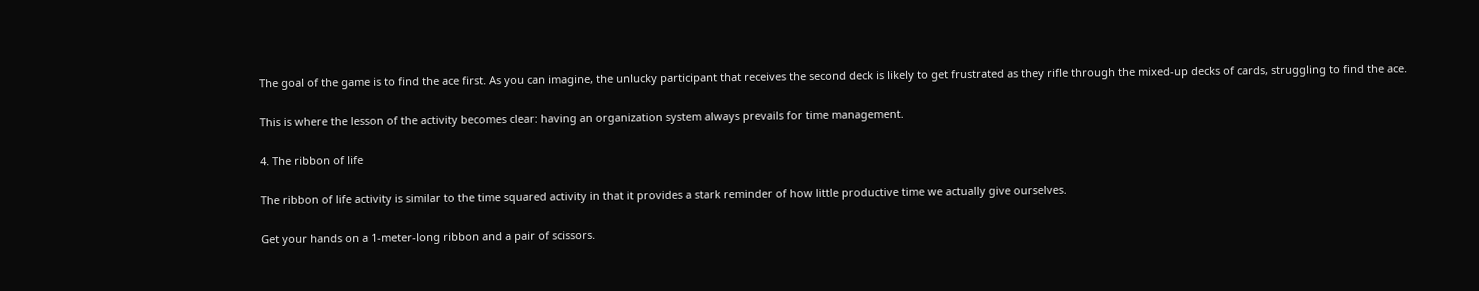The goal of the game is to find the ace first. As you can imagine, the unlucky participant that receives the second deck is likely to get frustrated as they rifle through the mixed-up decks of cards, struggling to find the ace.

This is where the lesson of the activity becomes clear: having an organization system always prevails for time management.

4. The ribbon of life

The ribbon of life activity is similar to the time squared activity in that it provides a stark reminder of how little productive time we actually give ourselves.

Get your hands on a 1-meter-long ribbon and a pair of scissors.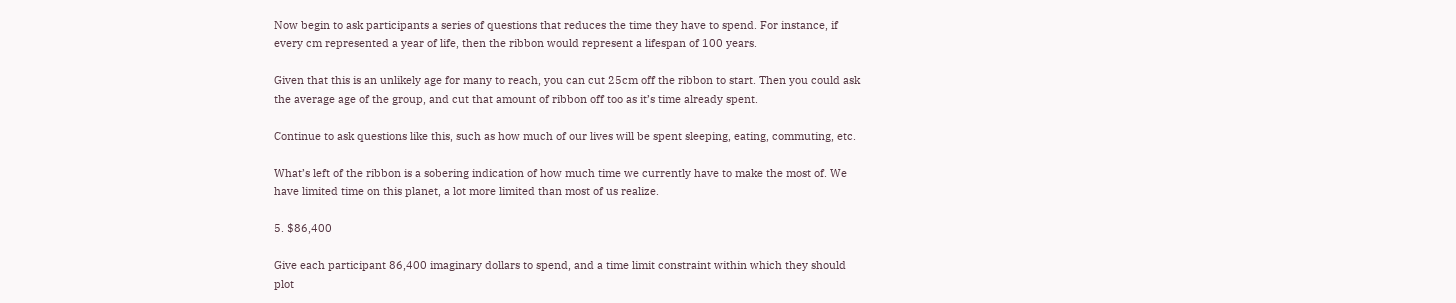Now begin to ask participants a series of questions that reduces the time they have to spend. For instance, if every cm represented a year of life, then the ribbon would represent a lifespan of 100 years.

Given that this is an unlikely age for many to reach, you can cut 25cm off the ribbon to start. Then you could ask the average age of the group, and cut that amount of ribbon off too as it’s time already spent.

Continue to ask questions like this, such as how much of our lives will be spent sleeping, eating, commuting, etc.

What’s left of the ribbon is a sobering indication of how much time we currently have to make the most of. We have limited time on this planet, a lot more limited than most of us realize.

5. $86,400

Give each participant 86,400 imaginary dollars to spend, and a time limit constraint within which they should plot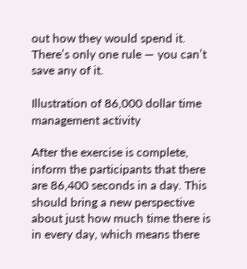out how they would spend it. There’s only one rule — you can’t save any of it.

Illustration of 86,000 dollar time management activity

After the exercise is complete, inform the participants that there are 86,400 seconds in a day. This should bring a new perspective about just how much time there is in every day, which means there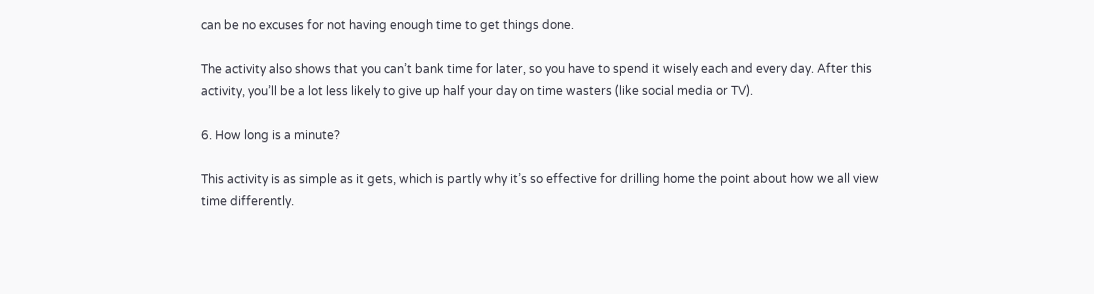can be no excuses for not having enough time to get things done.

The activity also shows that you can’t bank time for later, so you have to spend it wisely each and every day. After this activity, you’ll be a lot less likely to give up half your day on time wasters (like social media or TV).

6. How long is a minute?

This activity is as simple as it gets, which is partly why it’s so effective for drilling home the point about how we all view time differently.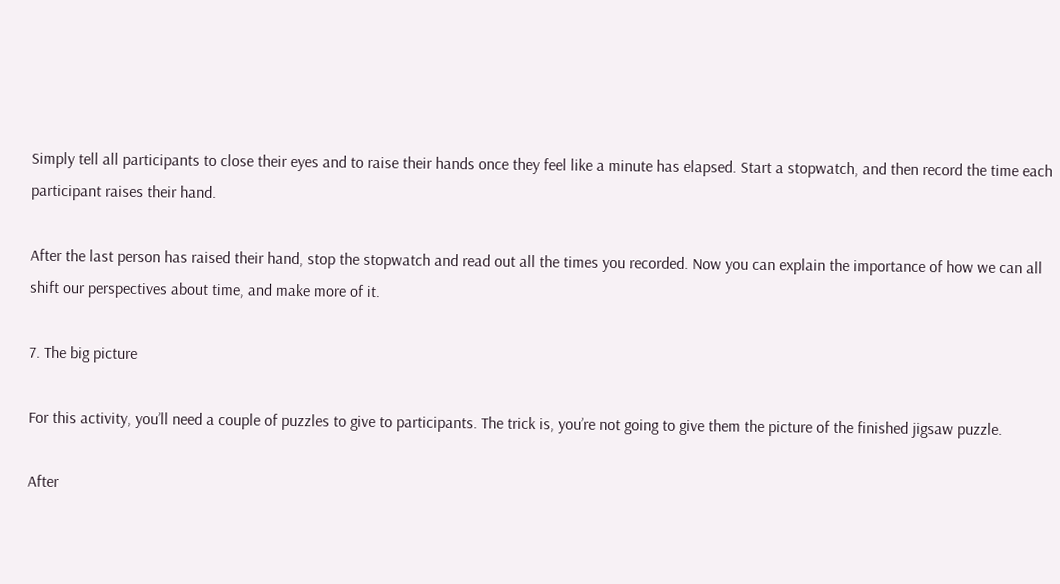Simply tell all participants to close their eyes and to raise their hands once they feel like a minute has elapsed. Start a stopwatch, and then record the time each participant raises their hand.

After the last person has raised their hand, stop the stopwatch and read out all the times you recorded. Now you can explain the importance of how we can all shift our perspectives about time, and make more of it.

7. The big picture

For this activity, you’ll need a couple of puzzles to give to participants. The trick is, you’re not going to give them the picture of the finished jigsaw puzzle.

After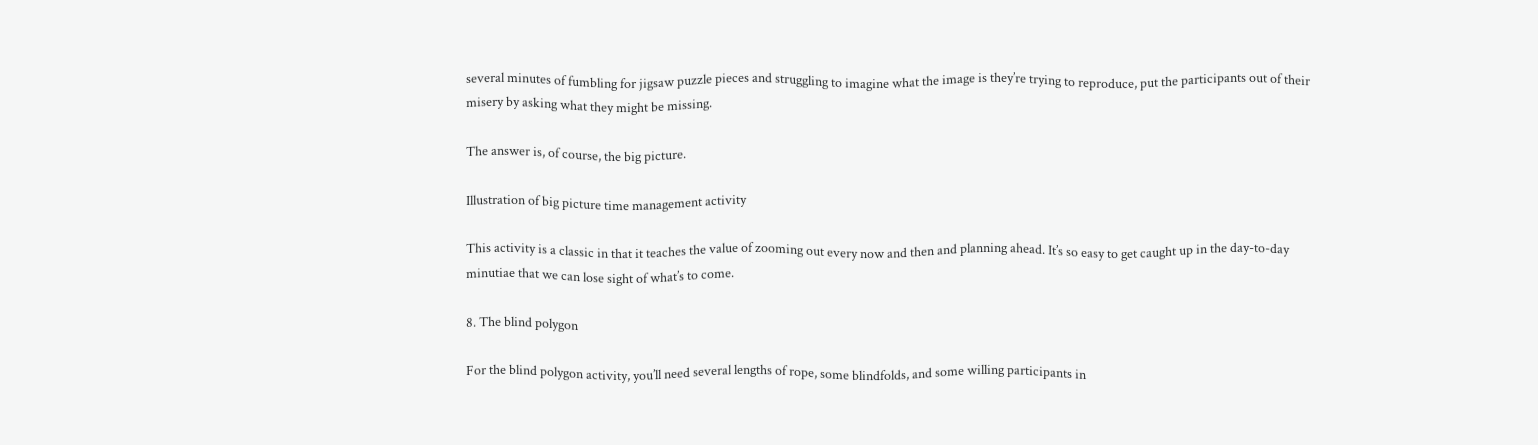several minutes of fumbling for jigsaw puzzle pieces and struggling to imagine what the image is they’re trying to reproduce, put the participants out of their misery by asking what they might be missing.

The answer is, of course, the big picture.

Illustration of big picture time management activity

This activity is a classic in that it teaches the value of zooming out every now and then and planning ahead. It’s so easy to get caught up in the day-to-day minutiae that we can lose sight of what’s to come.

8. The blind polygon

For the blind polygon activity, you’ll need several lengths of rope, some blindfolds, and some willing participants in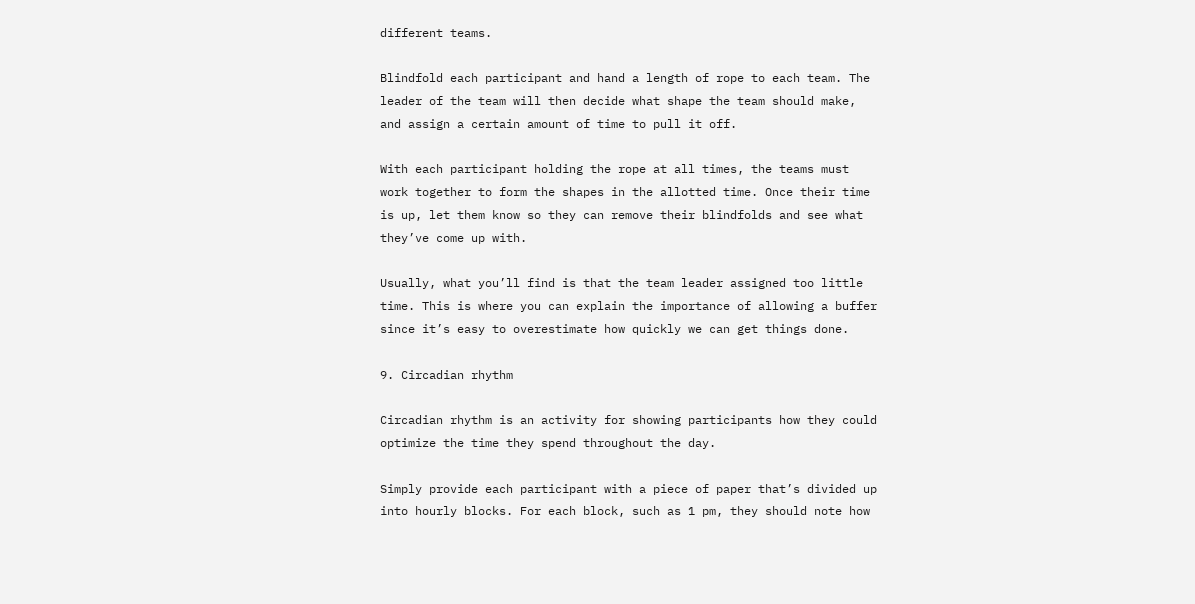different teams.

Blindfold each participant and hand a length of rope to each team. The leader of the team will then decide what shape the team should make, and assign a certain amount of time to pull it off.

With each participant holding the rope at all times, the teams must work together to form the shapes in the allotted time. Once their time is up, let them know so they can remove their blindfolds and see what they’ve come up with.

Usually, what you’ll find is that the team leader assigned too little time. This is where you can explain the importance of allowing a buffer since it’s easy to overestimate how quickly we can get things done.

9. Circadian rhythm

Circadian rhythm is an activity for showing participants how they could optimize the time they spend throughout the day.

Simply provide each participant with a piece of paper that’s divided up into hourly blocks. For each block, such as 1 pm, they should note how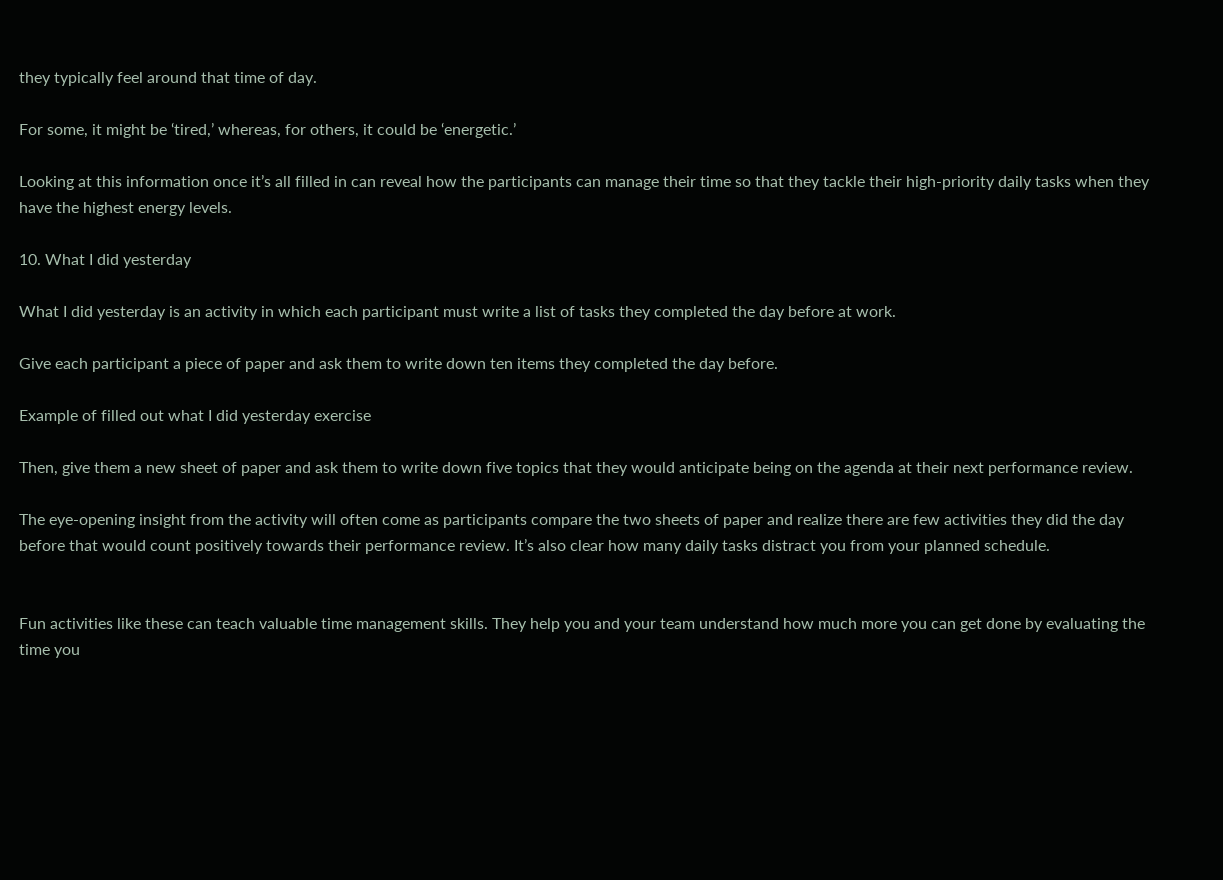they typically feel around that time of day.

For some, it might be ‘tired,’ whereas, for others, it could be ‘energetic.’

Looking at this information once it’s all filled in can reveal how the participants can manage their time so that they tackle their high-priority daily tasks when they have the highest energy levels.

10. What I did yesterday

What I did yesterday is an activity in which each participant must write a list of tasks they completed the day before at work.

Give each participant a piece of paper and ask them to write down ten items they completed the day before.

Example of filled out what I did yesterday exercise

Then, give them a new sheet of paper and ask them to write down five topics that they would anticipate being on the agenda at their next performance review.

The eye-opening insight from the activity will often come as participants compare the two sheets of paper and realize there are few activities they did the day before that would count positively towards their performance review. It’s also clear how many daily tasks distract you from your planned schedule.


Fun activities like these can teach valuable time management skills. They help you and your team understand how much more you can get done by evaluating the time you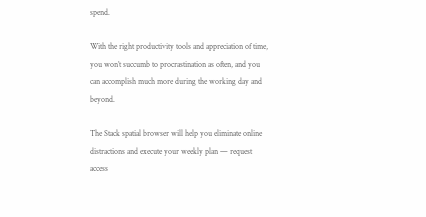spend.

With the right productivity tools and appreciation of time, you won’t succumb to procrastination as often, and you can accomplish much more during the working day and beyond.

The Stack spatial browser will help you eliminate online distractions and execute your weekly plan — request access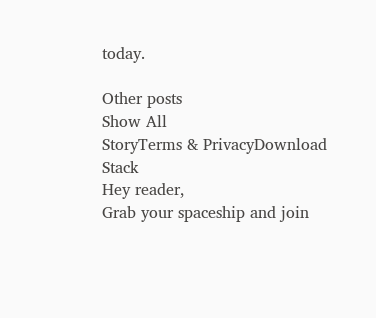today.

Other posts
Show All
StoryTerms & PrivacyDownload Stack
Hey reader,
Grab your spaceship and join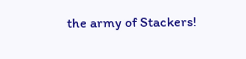the army of Stackers!